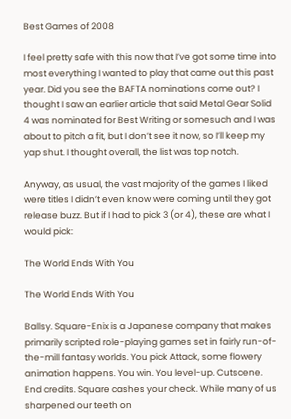Best Games of 2008

I feel pretty safe with this now that I’ve got some time into most everything I wanted to play that came out this past year. Did you see the BAFTA nominations come out? I thought I saw an earlier article that said Metal Gear Solid 4 was nominated for Best Writing or somesuch and I was about to pitch a fit, but I don’t see it now, so I’ll keep my yap shut. I thought overall, the list was top notch.

Anyway, as usual, the vast majority of the games I liked were titles I didn’t even know were coming until they got release buzz. But if I had to pick 3 (or 4), these are what I would pick:

The World Ends With You

The World Ends With You

Ballsy. Square-Enix is a Japanese company that makes primarily scripted role-playing games set in fairly run-of-the-mill fantasy worlds. You pick Attack, some flowery animation happens. You win. You level-up. Cutscene. End credits. Square cashes your check. While many of us sharpened our teeth on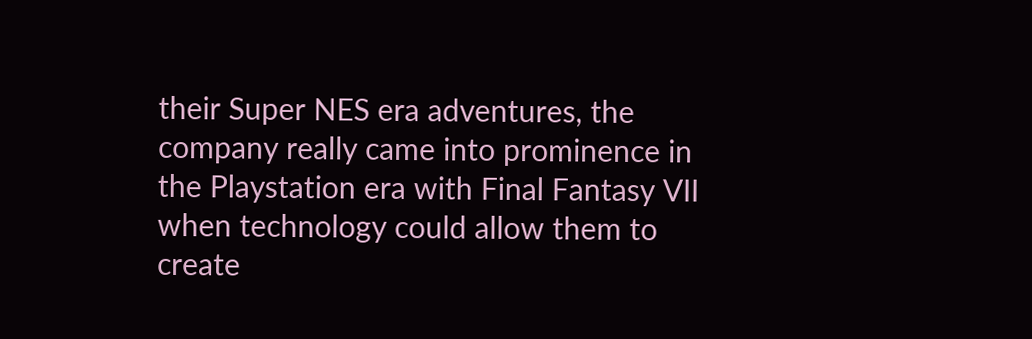their Super NES era adventures, the company really came into prominence in the Playstation era with Final Fantasy VII when technology could allow them to create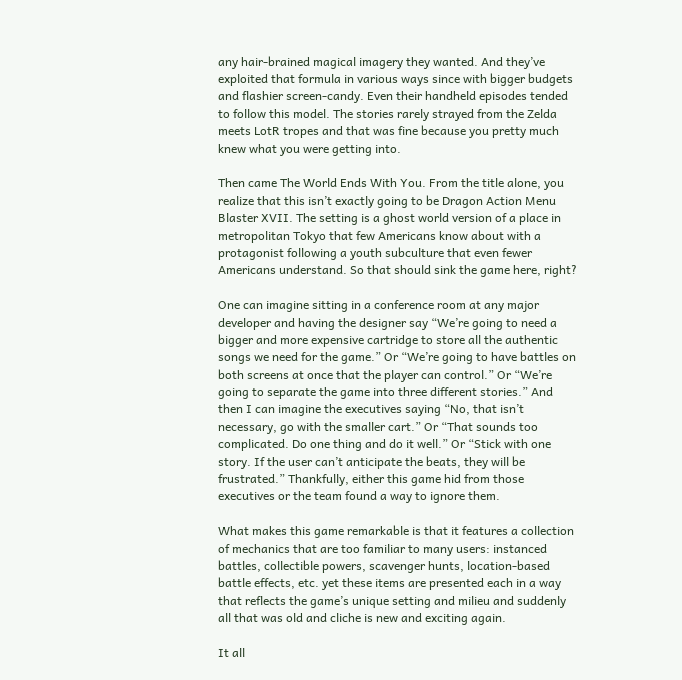any hair-brained magical imagery they wanted. And they’ve exploited that formula in various ways since with bigger budgets and flashier screen-candy. Even their handheld episodes tended to follow this model. The stories rarely strayed from the Zelda meets LotR tropes and that was fine because you pretty much knew what you were getting into.

Then came The World Ends With You. From the title alone, you realize that this isn’t exactly going to be Dragon Action Menu Blaster XVII. The setting is a ghost world version of a place in metropolitan Tokyo that few Americans know about with a protagonist following a youth subculture that even fewer Americans understand. So that should sink the game here, right?

One can imagine sitting in a conference room at any major developer and having the designer say “We’re going to need a bigger and more expensive cartridge to store all the authentic songs we need for the game.” Or “We’re going to have battles on both screens at once that the player can control.” Or “We’re going to separate the game into three different stories.” And then I can imagine the executives saying “No, that isn’t necessary, go with the smaller cart.” Or “That sounds too complicated. Do one thing and do it well.” Or “Stick with one story. If the user can’t anticipate the beats, they will be frustrated.” Thankfully, either this game hid from those executives or the team found a way to ignore them.

What makes this game remarkable is that it features a collection of mechanics that are too familiar to many users: instanced battles, collectible powers, scavenger hunts, location-based battle effects, etc. yet these items are presented each in a way that reflects the game’s unique setting and milieu and suddenly all that was old and cliche is new and exciting again.

It all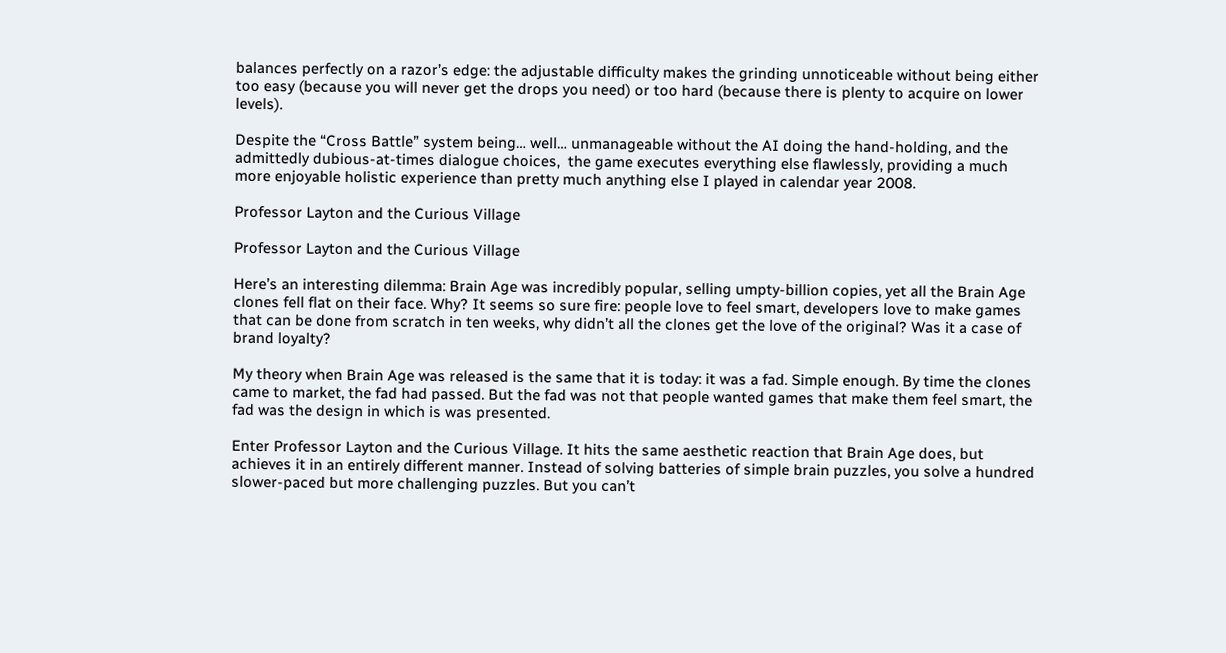balances perfectly on a razor’s edge: the adjustable difficulty makes the grinding unnoticeable without being either too easy (because you will never get the drops you need) or too hard (because there is plenty to acquire on lower levels).

Despite the “Cross Battle” system being… well… unmanageable without the AI doing the hand-holding, and the admittedly dubious-at-times dialogue choices,  the game executes everything else flawlessly, providing a much more enjoyable holistic experience than pretty much anything else I played in calendar year 2008.

Professor Layton and the Curious Village

Professor Layton and the Curious Village

Here’s an interesting dilemma: Brain Age was incredibly popular, selling umpty-billion copies, yet all the Brain Age clones fell flat on their face. Why? It seems so sure fire: people love to feel smart, developers love to make games that can be done from scratch in ten weeks, why didn’t all the clones get the love of the original? Was it a case of brand loyalty?

My theory when Brain Age was released is the same that it is today: it was a fad. Simple enough. By time the clones came to market, the fad had passed. But the fad was not that people wanted games that make them feel smart, the fad was the design in which is was presented.

Enter Professor Layton and the Curious Village. It hits the same aesthetic reaction that Brain Age does, but achieves it in an entirely different manner. Instead of solving batteries of simple brain puzzles, you solve a hundred slower-paced but more challenging puzzles. But you can’t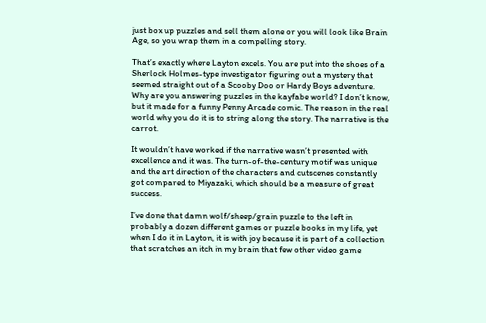just box up puzzles and sell them alone or you will look like Brain Age, so you wrap them in a compelling story.

That’s exactly where Layton excels. You are put into the shoes of a Sherlock Holmes-type investigator figuring out a mystery that seemed straight out of a Scooby Doo or Hardy Boys adventure. Why are you answering puzzles in the kayfabe world? I don’t know, but it made for a funny Penny Arcade comic. The reason in the real world why you do it is to string along the story. The narrative is the carrot.

It wouldn’t have worked if the narrative wasn’t presented with excellence and it was. The turn-of-the-century motif was unique and the art direction of the characters and cutscenes constantly got compared to Miyazaki, which should be a measure of great success.

I’ve done that damn wolf/sheep/grain puzzle to the left in probably a dozen different games or puzzle books in my life, yet when I do it in Layton, it is with joy because it is part of a collection that scratches an itch in my brain that few other video game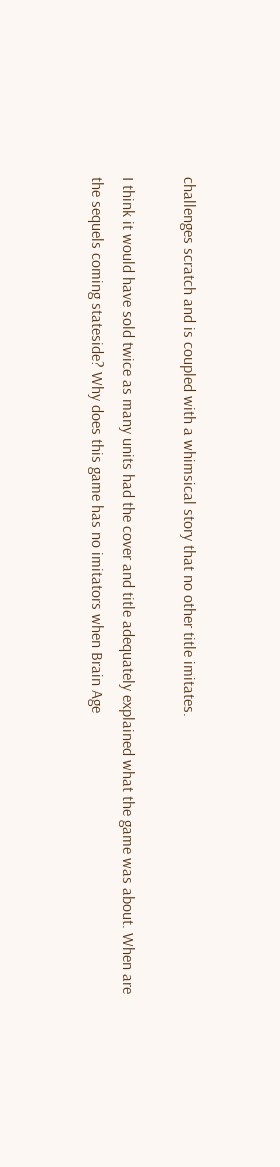challenges scratch and is coupled with a whimsical story that no other title imitates.

I think it would have sold twice as many units had the cover and title adequately explained what the game was about. When are the sequels coming stateside? Why does this game has no imitators when Brain Age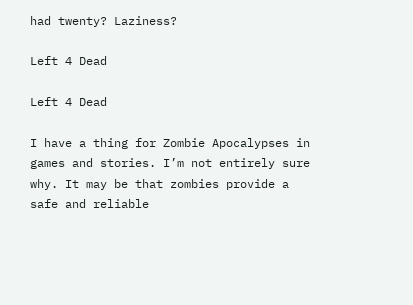had twenty? Laziness?

Left 4 Dead

Left 4 Dead

I have a thing for Zombie Apocalypses in games and stories. I’m not entirely sure why. It may be that zombies provide a safe and reliable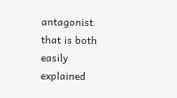antagonist that is both easily explained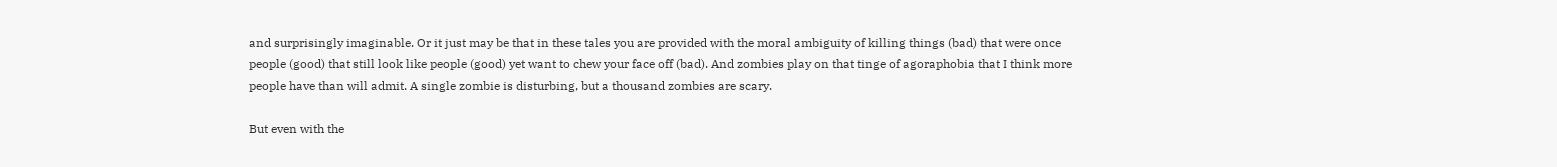and surprisingly imaginable. Or it just may be that in these tales you are provided with the moral ambiguity of killing things (bad) that were once people (good) that still look like people (good) yet want to chew your face off (bad). And zombies play on that tinge of agoraphobia that I think more people have than will admit. A single zombie is disturbing, but a thousand zombies are scary.

But even with the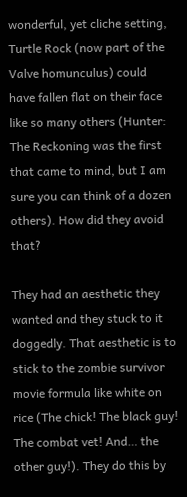wonderful, yet cliche setting, Turtle Rock (now part of the Valve homunculus) could have fallen flat on their face like so many others (Hunter: The Reckoning was the first that came to mind, but I am sure you can think of a dozen others). How did they avoid that?

They had an aesthetic they wanted and they stuck to it doggedly. That aesthetic is to stick to the zombie survivor movie formula like white on rice (The chick! The black guy! The combat vet! And… the other guy!). They do this by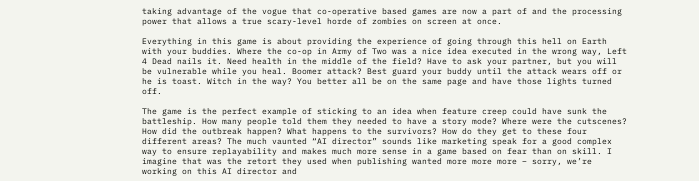taking advantage of the vogue that co-operative based games are now a part of and the processing power that allows a true scary-level horde of zombies on screen at once.

Everything in this game is about providing the experience of going through this hell on Earth with your buddies. Where the co-op in Army of Two was a nice idea executed in the wrong way, Left 4 Dead nails it. Need health in the middle of the field? Have to ask your partner, but you will be vulnerable while you heal. Boomer attack? Best guard your buddy until the attack wears off or he is toast. Witch in the way? You better all be on the same page and have those lights turned off.

The game is the perfect example of sticking to an idea when feature creep could have sunk the battleship. How many people told them they needed to have a story mode? Where were the cutscenes? How did the outbreak happen? What happens to the survivors? How do they get to these four different areas? The much vaunted “AI director” sounds like marketing speak for a good complex way to ensure replayability and makes much more sense in a game based on fear than on skill. I imagine that was the retort they used when publishing wanted more more more – sorry, we’re working on this AI director and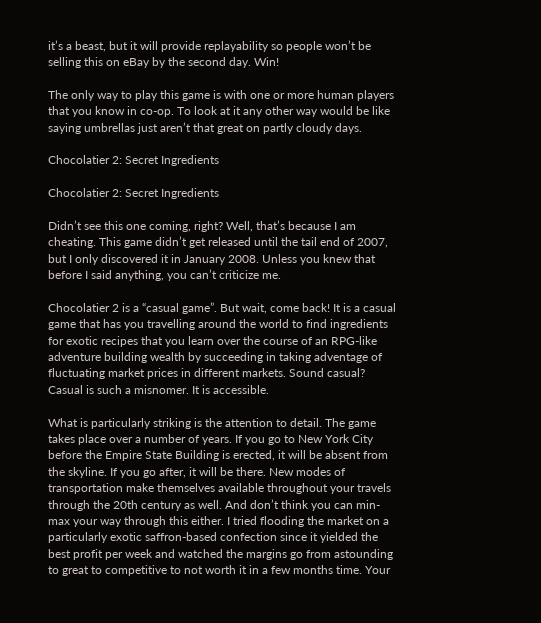it’s a beast, but it will provide replayability so people won’t be selling this on eBay by the second day. Win!

The only way to play this game is with one or more human players that you know in co-op. To look at it any other way would be like saying umbrellas just aren’t that great on partly cloudy days.

Chocolatier 2: Secret Ingredients

Chocolatier 2: Secret Ingredients

Didn’t see this one coming, right? Well, that’s because I am cheating. This game didn’t get released until the tail end of 2007, but I only discovered it in January 2008. Unless you knew that before I said anything, you can’t criticize me.

Chocolatier 2 is a “casual game”. But wait, come back! It is a casual game that has you travelling around the world to find ingredients for exotic recipes that you learn over the course of an RPG-like adventure building wealth by succeeding in taking adventage of fluctuating market prices in different markets. Sound casual? Casual is such a misnomer. It is accessible.

What is particularly striking is the attention to detail. The game takes place over a number of years. If you go to New York City before the Empire State Building is erected, it will be absent from the skyline. If you go after, it will be there. New modes of transportation make themselves available throughout your travels through the 20th century as well. And don’t think you can min-max your way through this either. I tried flooding the market on a particularly exotic saffron-based confection since it yielded the best profit per week and watched the margins go from astounding to great to competitive to not worth it in a few months time. Your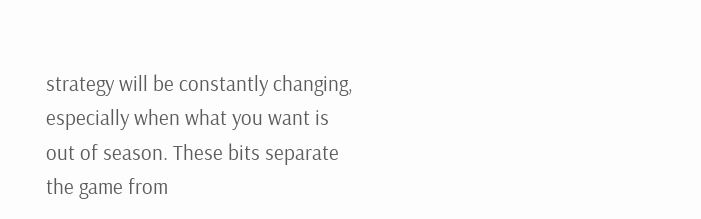strategy will be constantly changing, especially when what you want is out of season. These bits separate the game from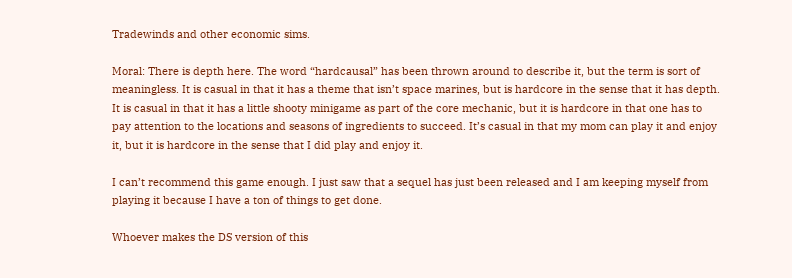Tradewinds and other economic sims.

Moral: There is depth here. The word “hardcausal” has been thrown around to describe it, but the term is sort of meaningless. It is casual in that it has a theme that isn’t space marines, but is hardcore in the sense that it has depth. It is casual in that it has a little shooty minigame as part of the core mechanic, but it is hardcore in that one has to pay attention to the locations and seasons of ingredients to succeed. It’s casual in that my mom can play it and enjoy it, but it is hardcore in the sense that I did play and enjoy it.

I can’t recommend this game enough. I just saw that a sequel has just been released and I am keeping myself from playing it because I have a ton of things to get done.

Whoever makes the DS version of this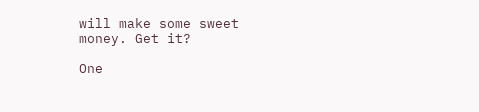will make some sweet money. Get it?

One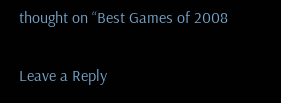thought on “Best Games of 2008

Leave a Reply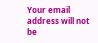Your email address will not be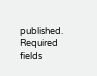published. Required fields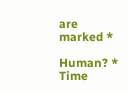are marked *

Human? * Time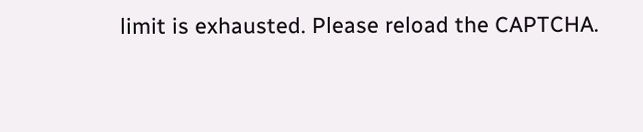limit is exhausted. Please reload the CAPTCHA.